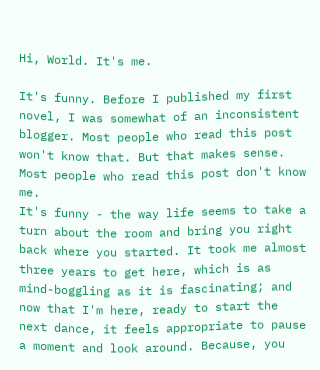Hi, World. It's me.

It's funny. Before I published my first novel, I was somewhat of an inconsistent blogger. Most people who read this post won't know that. But that makes sense.
Most people who read this post don't know me.
It's funny - the way life seems to take a turn about the room and bring you right back where you started. It took me almost three years to get here, which is as mind-boggling as it is fascinating; and now that I'm here, ready to start the next dance, it feels appropriate to pause a moment and look around. Because, you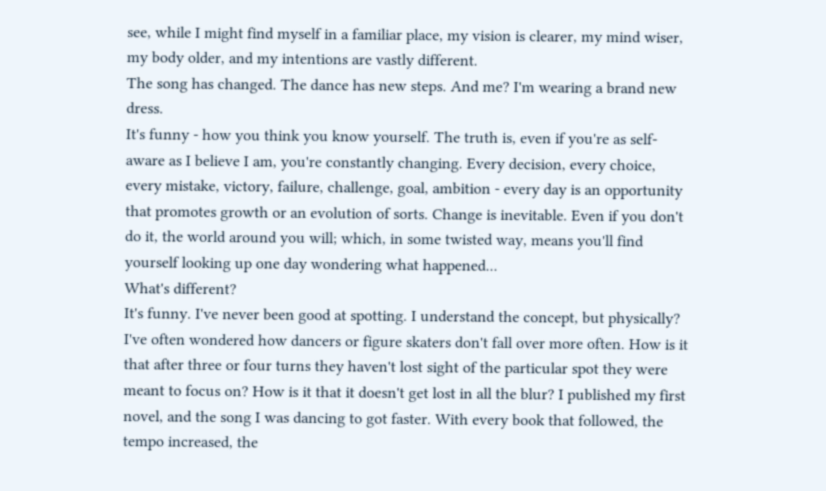see, while I might find myself in a familiar place, my vision is clearer, my mind wiser, my body older, and my intentions are vastly different.
The song has changed. The dance has new steps. And me? I'm wearing a brand new dress.
It's funny - how you think you know yourself. The truth is, even if you're as self-aware as I believe I am, you're constantly changing. Every decision, every choice, every mistake, victory, failure, challenge, goal, ambition - every day is an opportunity that promotes growth or an evolution of sorts. Change is inevitable. Even if you don't do it, the world around you will; which, in some twisted way, means you'll find yourself looking up one day wondering what happened...
What's different?
It's funny. I've never been good at spotting. I understand the concept, but physically? I've often wondered how dancers or figure skaters don't fall over more often. How is it that after three or four turns they haven't lost sight of the particular spot they were meant to focus on? How is it that it doesn't get lost in all the blur? I published my first novel, and the song I was dancing to got faster. With every book that followed, the tempo increased, the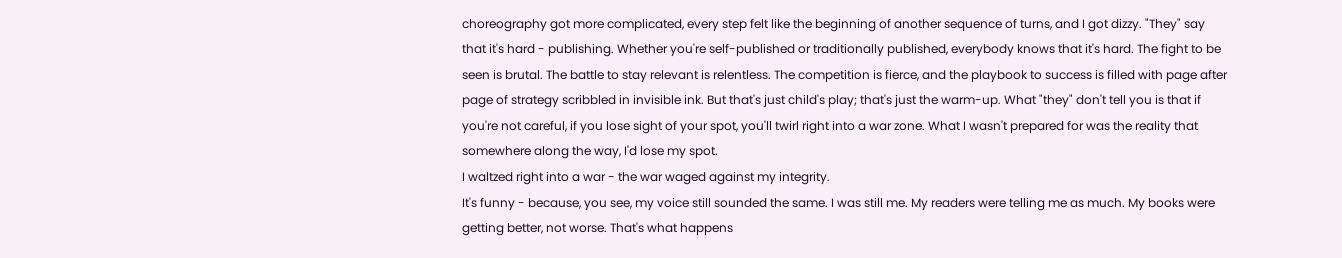choreography got more complicated, every step felt like the beginning of another sequence of turns, and I got dizzy. "They" say that it's hard - publishing. Whether you're self-published or traditionally published, everybody knows that it's hard. The fight to be seen is brutal. The battle to stay relevant is relentless. The competition is fierce, and the playbook to success is filled with page after page of strategy scribbled in invisible ink. But that's just child's play; that's just the warm-up. What "they" don't tell you is that if you're not careful, if you lose sight of your spot, you'll twirl right into a war zone. What I wasn't prepared for was the reality that somewhere along the way, I'd lose my spot.
I waltzed right into a war - the war waged against my integrity.
It's funny - because, you see, my voice still sounded the same. I was still me. My readers were telling me as much. My books were getting better, not worse. That's what happens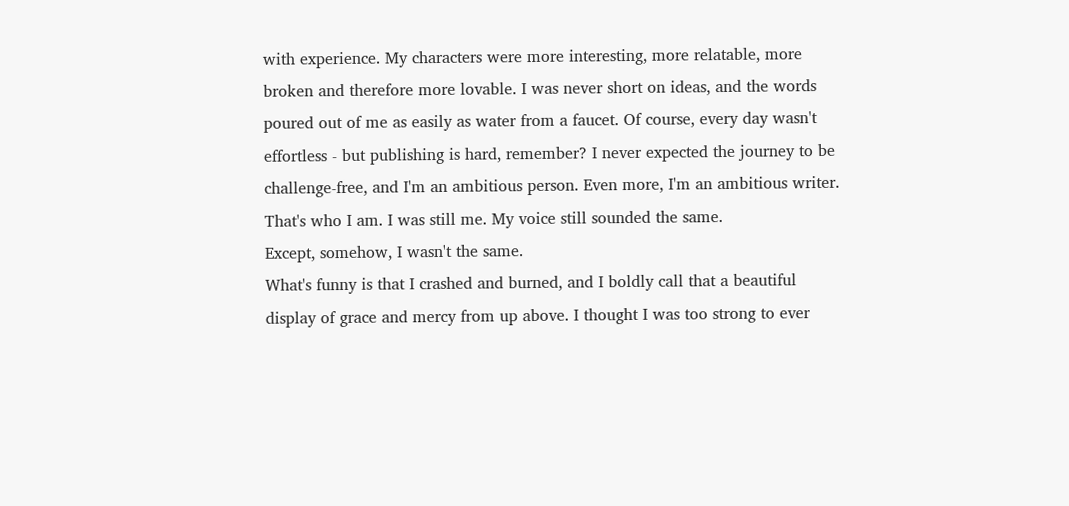with experience. My characters were more interesting, more relatable, more broken and therefore more lovable. I was never short on ideas, and the words poured out of me as easily as water from a faucet. Of course, every day wasn't effortless - but publishing is hard, remember? I never expected the journey to be challenge-free, and I'm an ambitious person. Even more, I'm an ambitious writer. That's who I am. I was still me. My voice still sounded the same.
Except, somehow, I wasn't the same.
What's funny is that I crashed and burned, and I boldly call that a beautiful display of grace and mercy from up above. I thought I was too strong to ever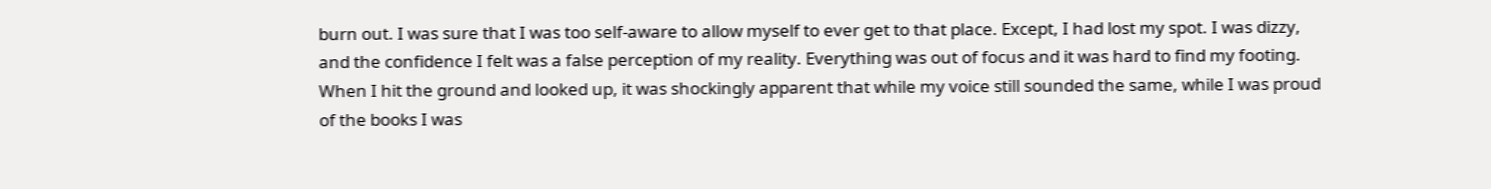burn out. I was sure that I was too self-aware to allow myself to ever get to that place. Except, I had lost my spot. I was dizzy, and the confidence I felt was a false perception of my reality. Everything was out of focus and it was hard to find my footing. When I hit the ground and looked up, it was shockingly apparent that while my voice still sounded the same, while I was proud of the books I was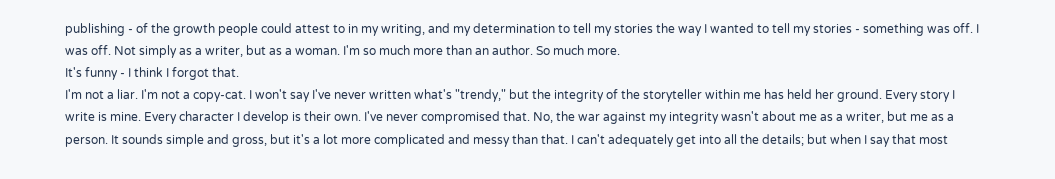publishing - of the growth people could attest to in my writing, and my determination to tell my stories the way I wanted to tell my stories - something was off. I was off. Not simply as a writer, but as a woman. I'm so much more than an author. So much more.
It's funny - I think I forgot that.
I'm not a liar. I'm not a copy-cat. I won't say I've never written what's "trendy," but the integrity of the storyteller within me has held her ground. Every story I write is mine. Every character I develop is their own. I've never compromised that. No, the war against my integrity wasn't about me as a writer, but me as a person. It sounds simple and gross, but it's a lot more complicated and messy than that. I can't adequately get into all the details; but when I say that most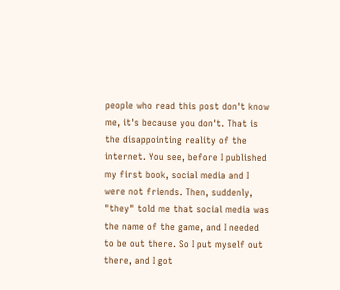people who read this post don't know me, it's because you don't. That is the disappointing reality of the internet. You see, before I published my first book, social media and I were not friends. Then, suddenly, "they" told me that social media was the name of the game, and I needed to be out there. So I put myself out there, and I got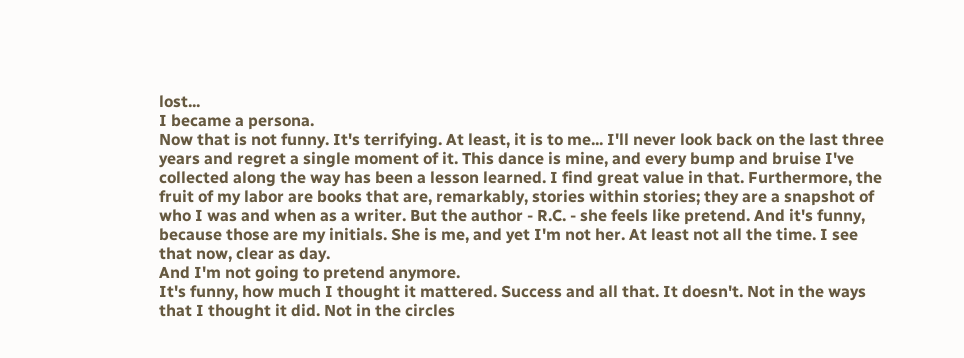lost...
I became a persona.
Now that is not funny. It's terrifying. At least, it is to me... I'll never look back on the last three years and regret a single moment of it. This dance is mine, and every bump and bruise I've collected along the way has been a lesson learned. I find great value in that. Furthermore, the fruit of my labor are books that are, remarkably, stories within stories; they are a snapshot of who I was and when as a writer. But the author - R.C. - she feels like pretend. And it's funny, because those are my initials. She is me, and yet I'm not her. At least not all the time. I see that now, clear as day.
And I'm not going to pretend anymore.
It's funny, how much I thought it mattered. Success and all that. It doesn't. Not in the ways that I thought it did. Not in the circles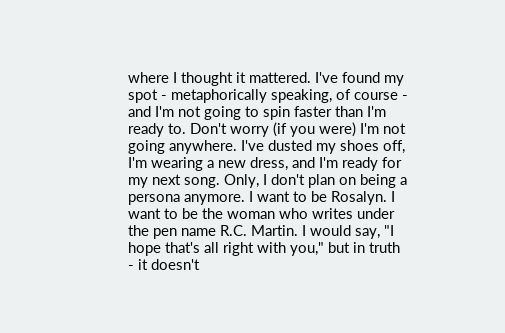where I thought it mattered. I've found my spot - metaphorically speaking, of course - and I'm not going to spin faster than I'm ready to. Don't worry (if you were) I'm not going anywhere. I've dusted my shoes off, I'm wearing a new dress, and I'm ready for my next song. Only, I don't plan on being a persona anymore. I want to be Rosalyn. I want to be the woman who writes under the pen name R.C. Martin. I would say, "I hope that's all right with you," but in truth - it doesn't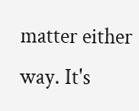matter either way. It's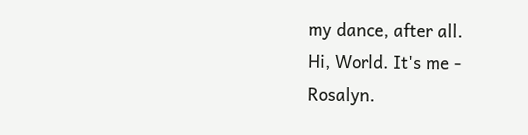my dance, after all.
Hi, World. It's me - Rosalyn.